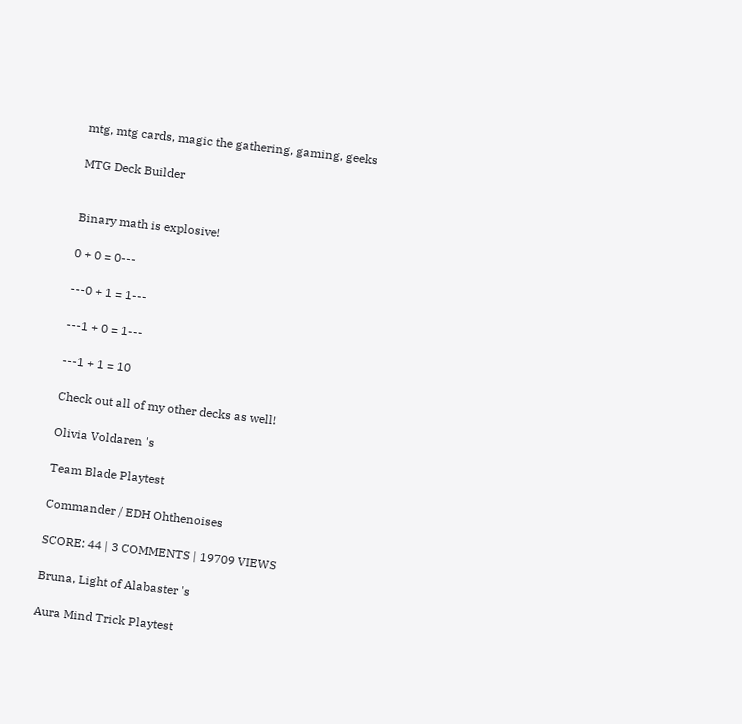mtg, mtg cards, magic the gathering, gaming, geeks

MTG Deck Builder


Binary math is explosive!

0 + 0 = 0---

---0 + 1 = 1---

---1 + 0 = 1---

---1 + 1 = 10

Check out all of my other decks as well!

Olivia Voldaren 's

Team Blade Playtest

Commander / EDH Ohthenoises

SCORE: 44 | 3 COMMENTS | 19709 VIEWS

Bruna, Light of Alabaster 's

Aura Mind Trick Playtest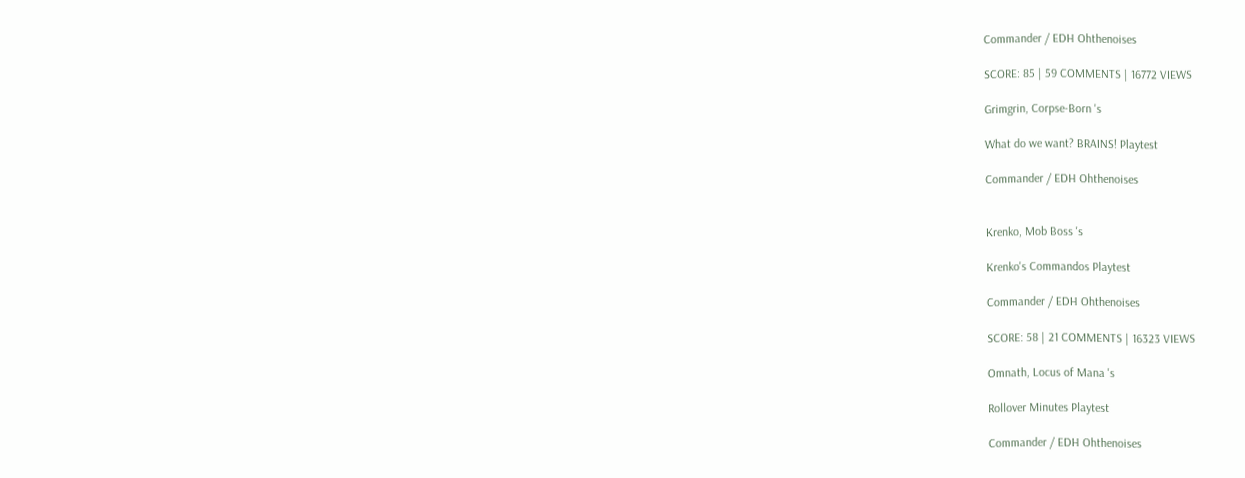Commander / EDH Ohthenoises

SCORE: 85 | 59 COMMENTS | 16772 VIEWS

Grimgrin, Corpse-Born 's

What do we want? BRAINS! Playtest

Commander / EDH Ohthenoises


Krenko, Mob Boss 's

Krenko's Commandos Playtest

Commander / EDH Ohthenoises

SCORE: 58 | 21 COMMENTS | 16323 VIEWS

Omnath, Locus of Mana 's

Rollover Minutes Playtest

Commander / EDH Ohthenoises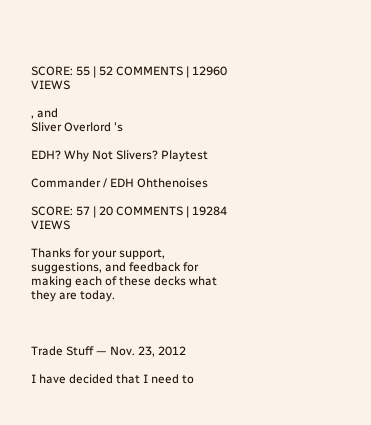SCORE: 55 | 52 COMMENTS | 12960 VIEWS

, and
Sliver Overlord 's

EDH? Why Not Slivers? Playtest

Commander / EDH Ohthenoises

SCORE: 57 | 20 COMMENTS | 19284 VIEWS

Thanks for your support, suggestions, and feedback for making each of these decks what they are today.



Trade Stuff — Nov. 23, 2012

I have decided that I need to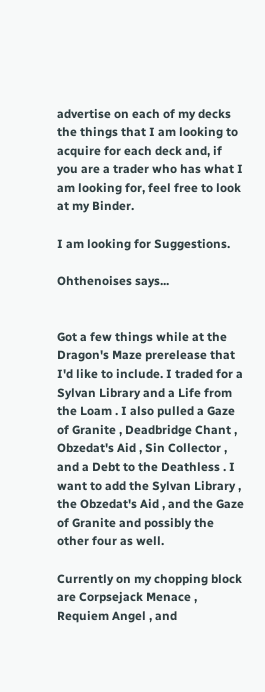advertise on each of my decks the things that I am looking to acquire for each deck and, if you are a trader who has what I am looking for, feel free to look at my Binder.

I am looking for Suggestions.

Ohthenoises says...


Got a few things while at the Dragon's Maze prerelease that I'd like to include. I traded for a Sylvan Library and a Life from the Loam . I also pulled a Gaze of Granite , Deadbridge Chant , Obzedat's Aid , Sin Collector , and a Debt to the Deathless . I want to add the Sylvan Library , the Obzedat's Aid , and the Gaze of Granite and possibly the other four as well.

Currently on my chopping block are Corpsejack Menace , Requiem Angel , and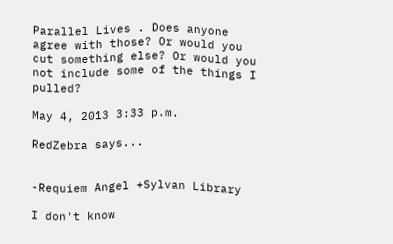Parallel Lives . Does anyone agree with those? Or would you cut something else? Or would you not include some of the things I pulled?

May 4, 2013 3:33 p.m.

RedZebra says...


-Requiem Angel +Sylvan Library

I don't know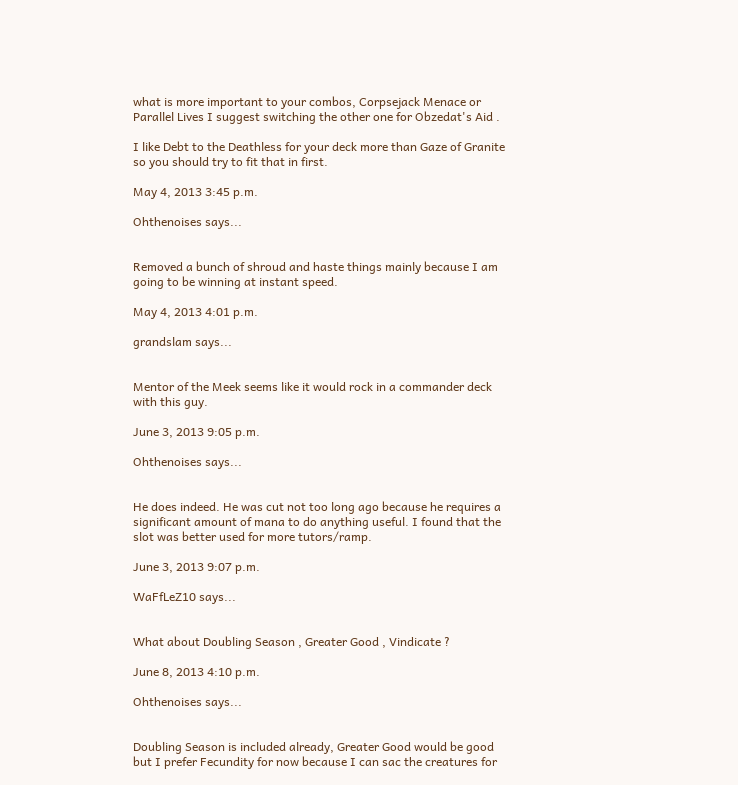what is more important to your combos, Corpsejack Menace or Parallel Lives I suggest switching the other one for Obzedat's Aid .

I like Debt to the Deathless for your deck more than Gaze of Granite so you should try to fit that in first.

May 4, 2013 3:45 p.m.

Ohthenoises says...


Removed a bunch of shroud and haste things mainly because I am going to be winning at instant speed.

May 4, 2013 4:01 p.m.

grandslam says...


Mentor of the Meek seems like it would rock in a commander deck with this guy.

June 3, 2013 9:05 p.m.

Ohthenoises says...


He does indeed. He was cut not too long ago because he requires a significant amount of mana to do anything useful. I found that the slot was better used for more tutors/ramp.

June 3, 2013 9:07 p.m.

WaFfLeZ10 says...


What about Doubling Season , Greater Good , Vindicate ?

June 8, 2013 4:10 p.m.

Ohthenoises says...


Doubling Season is included already, Greater Good would be good but I prefer Fecundity for now because I can sac the creatures for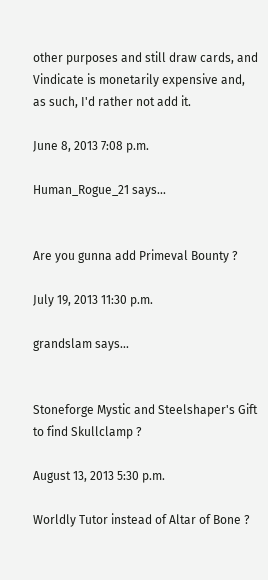other purposes and still draw cards, and Vindicate is monetarily expensive and, as such, I'd rather not add it.

June 8, 2013 7:08 p.m.

Human_Rogue_21 says...


Are you gunna add Primeval Bounty ?

July 19, 2013 11:30 p.m.

grandslam says...


Stoneforge Mystic and Steelshaper's Gift to find Skullclamp ?

August 13, 2013 5:30 p.m.

Worldly Tutor instead of Altar of Bone ?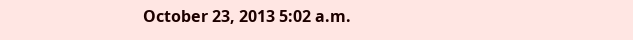October 23, 2013 5:02 a.m.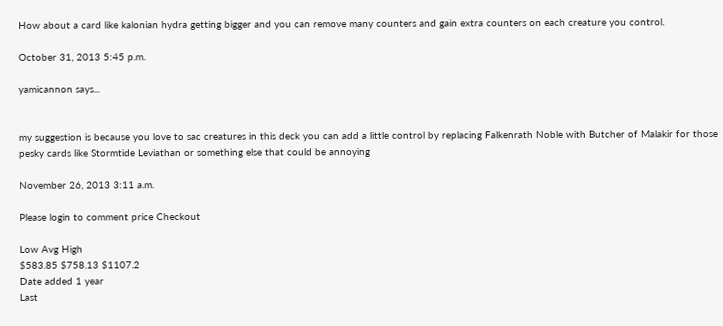How about a card like kalonian hydra getting bigger and you can remove many counters and gain extra counters on each creature you control.

October 31, 2013 5:45 p.m.

yamicannon says...


my suggestion is because you love to sac creatures in this deck you can add a little control by replacing Falkenrath Noble with Butcher of Malakir for those pesky cards like Stormtide Leviathan or something else that could be annoying

November 26, 2013 3:11 a.m.

Please login to comment price Checkout

Low Avg High
$583.85 $758.13 $1107.2
Date added 1 year
Last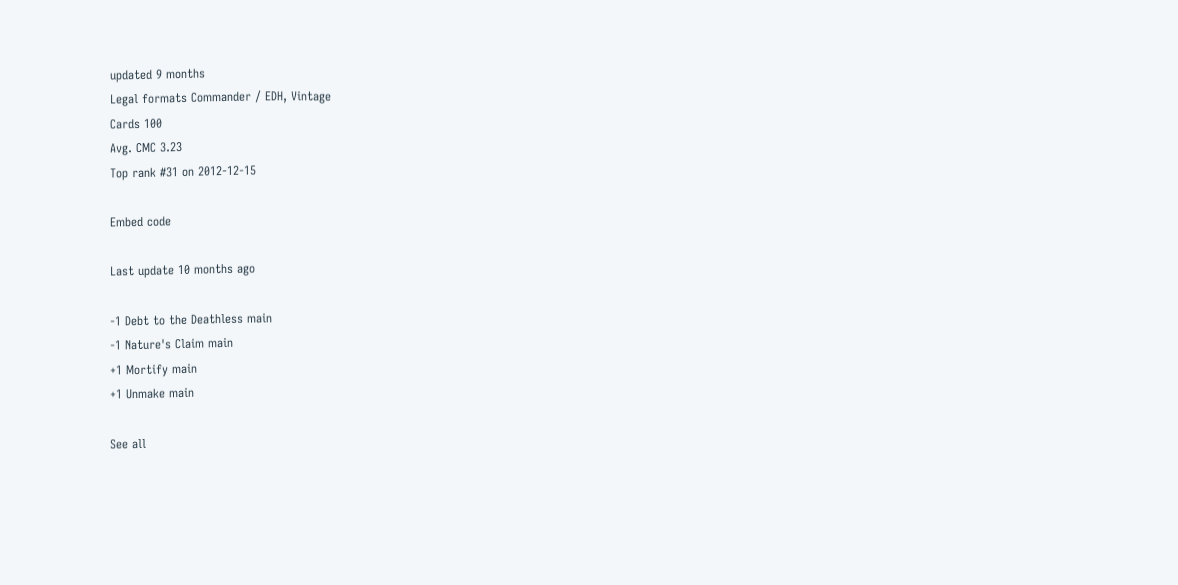updated 9 months
Legal formats Commander / EDH, Vintage
Cards 100
Avg. CMC 3.23
Top rank #31 on 2012-12-15

Embed code

Last update 10 months ago

-1 Debt to the Deathless main
-1 Nature's Claim main
+1 Mortify main
+1 Unmake main

See all